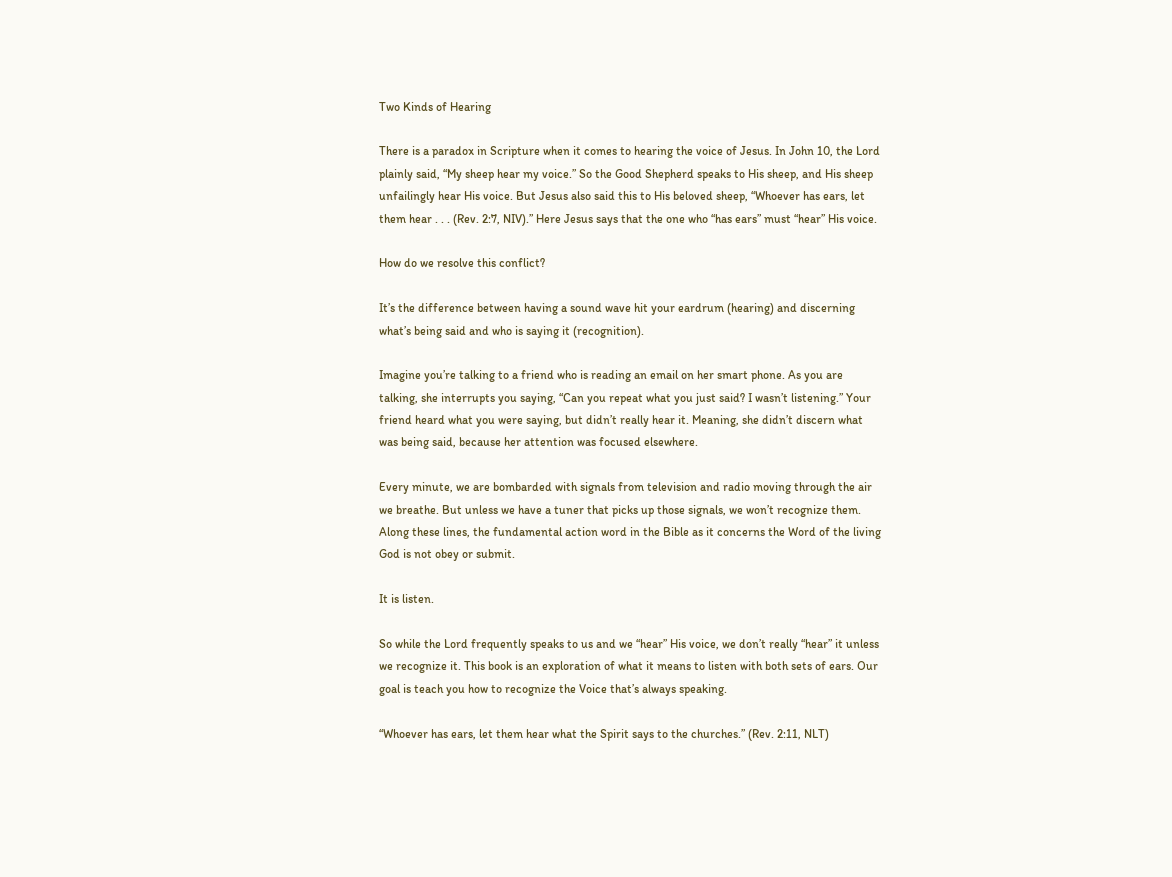Two Kinds of Hearing

There is a paradox in Scripture when it comes to hearing the voice of Jesus. In John 10, the Lord plainly said, “My sheep hear my voice.” So the Good Shepherd speaks to His sheep, and His sheep unfailingly hear His voice. But Jesus also said this to His beloved sheep, “Whoever has ears, let them hear . . . (Rev. 2:7, NIV).” Here Jesus says that the one who “has ears” must “hear” His voice.

How do we resolve this conflict?

It’s the difference between having a sound wave hit your eardrum (hearing) and discerning what’s being said and who is saying it (recognition).

Imagine you’re talking to a friend who is reading an email on her smart phone. As you are talking, she interrupts you saying, “Can you repeat what you just said? I wasn’t listening.” Your friend heard what you were saying, but didn’t really hear it. Meaning, she didn’t discern what was being said, because her attention was focused elsewhere.

Every minute, we are bombarded with signals from television and radio moving through the air we breathe. But unless we have a tuner that picks up those signals, we won’t recognize them. Along these lines, the fundamental action word in the Bible as it concerns the Word of the living God is not obey or submit.

It is listen.

So while the Lord frequently speaks to us and we “hear” His voice, we don’t really “hear” it unless we recognize it. This book is an exploration of what it means to listen with both sets of ears. Our goal is teach you how to recognize the Voice that’s always speaking.

“Whoever has ears, let them hear what the Spirit says to the churches.” (Rev. 2:11, NLT)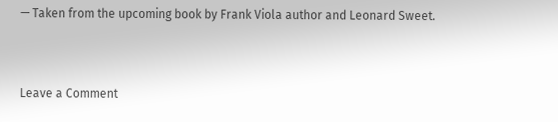— Taken from the upcoming book by Frank Viola author and Leonard Sweet.


Leave a Comment